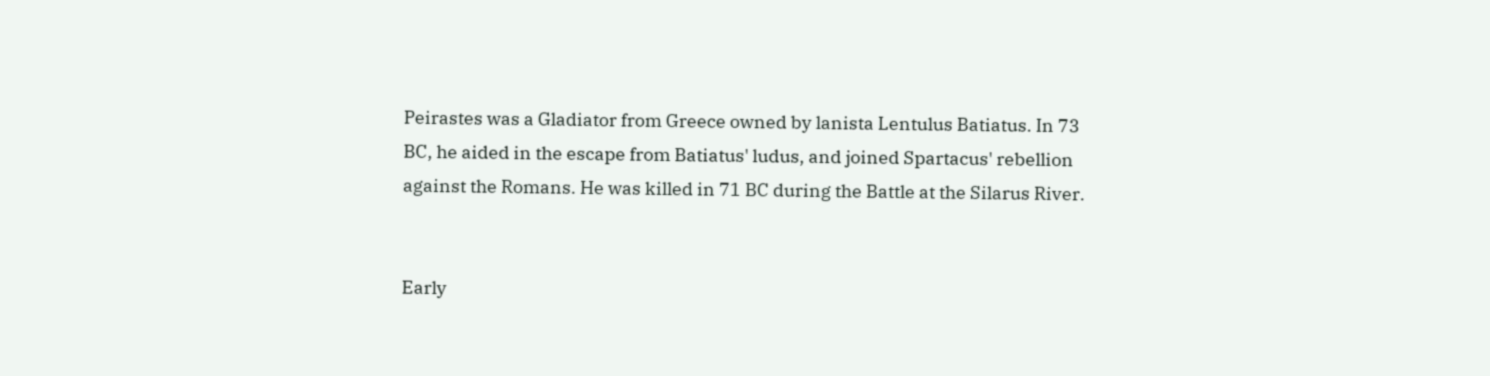Peirastes was a Gladiator from Greece owned by lanista Lentulus Batiatus. In 73 BC, he aided in the escape from Batiatus' ludus, and joined Spartacus' rebellion against the Romans. He was killed in 71 BC during the Battle at the Silarus River.


Early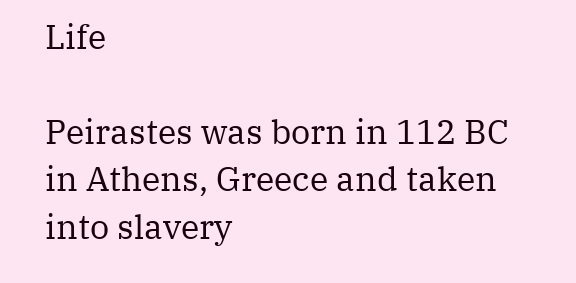Life

Peirastes was born in 112 BC in Athens, Greece and taken into slavery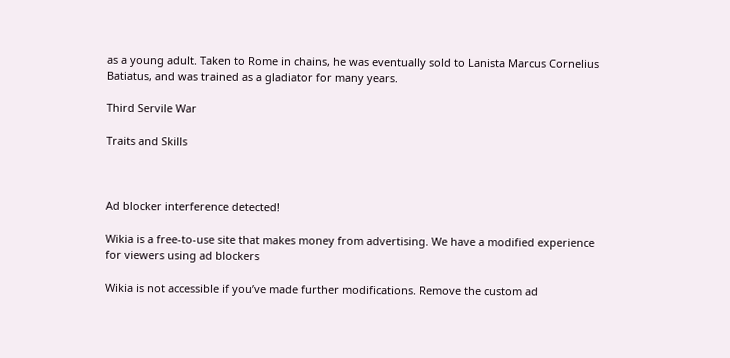as a young adult. Taken to Rome in chains, he was eventually sold to Lanista Marcus Cornelius Batiatus, and was trained as a gladiator for many years.

Third Servile War

Traits and Skills



Ad blocker interference detected!

Wikia is a free-to-use site that makes money from advertising. We have a modified experience for viewers using ad blockers

Wikia is not accessible if you’ve made further modifications. Remove the custom ad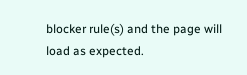blocker rule(s) and the page will load as expected.